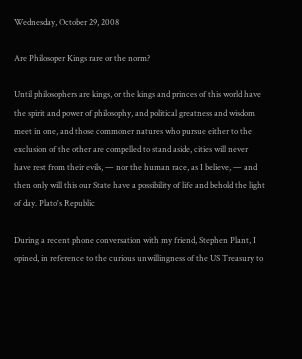Wednesday, October 29, 2008

Are Philosoper Kings rare or the norm?

Until philosophers are kings, or the kings and princes of this world have the spirit and power of philosophy, and political greatness and wisdom meet in one, and those commoner natures who pursue either to the exclusion of the other are compelled to stand aside, cities will never have rest from their evils, — nor the human race, as I believe, — and then only will this our State have a possibility of life and behold the light of day. Plato's Republic

During a recent phone conversation with my friend, Stephen Plant, I opined, in reference to the curious unwillingness of the US Treasury to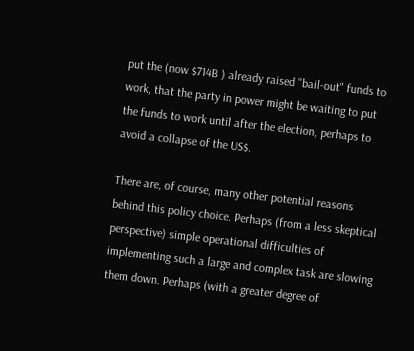put the (now $714B ) already raised "bail-out" funds to work, that the party in power might be waiting to put the funds to work until after the election, perhaps to avoid a collapse of the US$.

There are, of course, many other potential reasons behind this policy choice. Perhaps (from a less skeptical perspective) simple operational difficulties of implementing such a large and complex task are slowing them down. Perhaps (with a greater degree of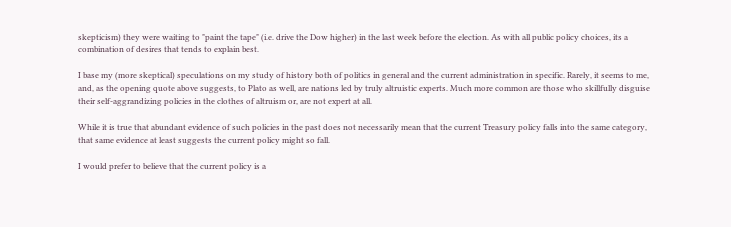skepticism) they were waiting to "paint the tape" (i.e. drive the Dow higher) in the last week before the election. As with all public policy choices, its a combination of desires that tends to explain best.

I base my (more skeptical) speculations on my study of history both of politics in general and the current administration in specific. Rarely, it seems to me, and, as the opening quote above suggests, to Plato as well, are nations led by truly altruistic experts. Much more common are those who skillfully disguise their self-aggrandizing policies in the clothes of altruism or, are not expert at all.

While it is true that abundant evidence of such policies in the past does not necessarily mean that the current Treasury policy falls into the same category, that same evidence at least suggests the current policy might so fall.

I would prefer to believe that the current policy is a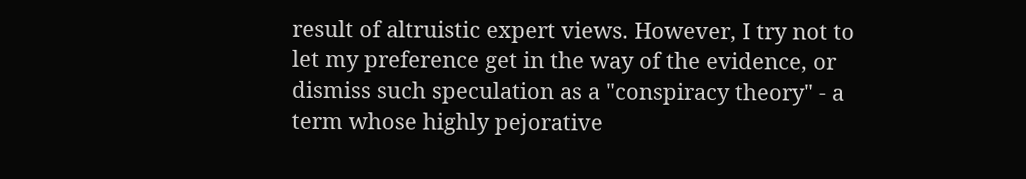result of altruistic expert views. However, I try not to let my preference get in the way of the evidence, or dismiss such speculation as a "conspiracy theory" - a term whose highly pejorative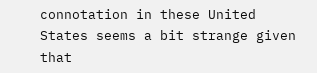connotation in these United States seems a bit strange given that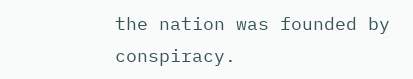the nation was founded by conspiracy.